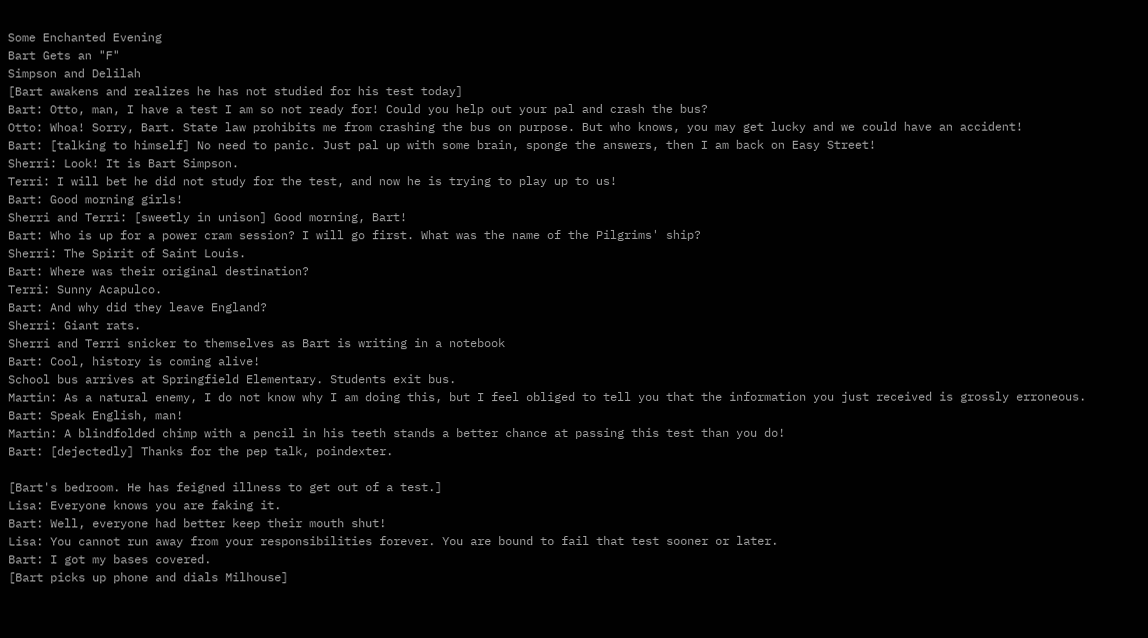Some Enchanted Evening
Bart Gets an "F"
Simpson and Delilah
[Bart awakens and realizes he has not studied for his test today]
Bart: Otto, man, I have a test I am so not ready for! Could you help out your pal and crash the bus?
Otto: Whoa! Sorry, Bart. State law prohibits me from crashing the bus on purpose. But who knows, you may get lucky and we could have an accident!
Bart: [talking to himself] No need to panic. Just pal up with some brain, sponge the answers, then I am back on Easy Street!
Sherri: Look! It is Bart Simpson.
Terri: I will bet he did not study for the test, and now he is trying to play up to us!
Bart: Good morning girls!
Sherri and Terri: [sweetly in unison] Good morning, Bart!
Bart: Who is up for a power cram session? I will go first. What was the name of the Pilgrims' ship?
Sherri: The Spirit of Saint Louis.
Bart: Where was their original destination?
Terri: Sunny Acapulco.
Bart: And why did they leave England?
Sherri: Giant rats.
Sherri and Terri snicker to themselves as Bart is writing in a notebook
Bart: Cool, history is coming alive!
School bus arrives at Springfield Elementary. Students exit bus.
Martin: As a natural enemy, I do not know why I am doing this, but I feel obliged to tell you that the information you just received is grossly erroneous.
Bart: Speak English, man!
Martin: A blindfolded chimp with a pencil in his teeth stands a better chance at passing this test than you do!
Bart: [dejectedly] Thanks for the pep talk, poindexter.

[Bart's bedroom. He has feigned illness to get out of a test.]
Lisa: Everyone knows you are faking it.
Bart: Well, everyone had better keep their mouth shut!
Lisa: You cannot run away from your responsibilities forever. You are bound to fail that test sooner or later.
Bart: I got my bases covered.
[Bart picks up phone and dials Milhouse]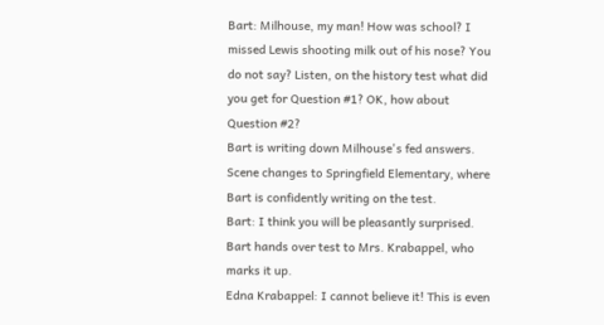Bart: Milhouse, my man! How was school? I missed Lewis shooting milk out of his nose? You do not say? Listen, on the history test what did you get for Question #1? OK, how about Question #2?
Bart is writing down Milhouse's fed answers. Scene changes to Springfield Elementary, where Bart is confidently writing on the test.
Bart: I think you will be pleasantly surprised.
Bart hands over test to Mrs. Krabappel, who marks it up.
Edna Krabappel: I cannot believe it! This is even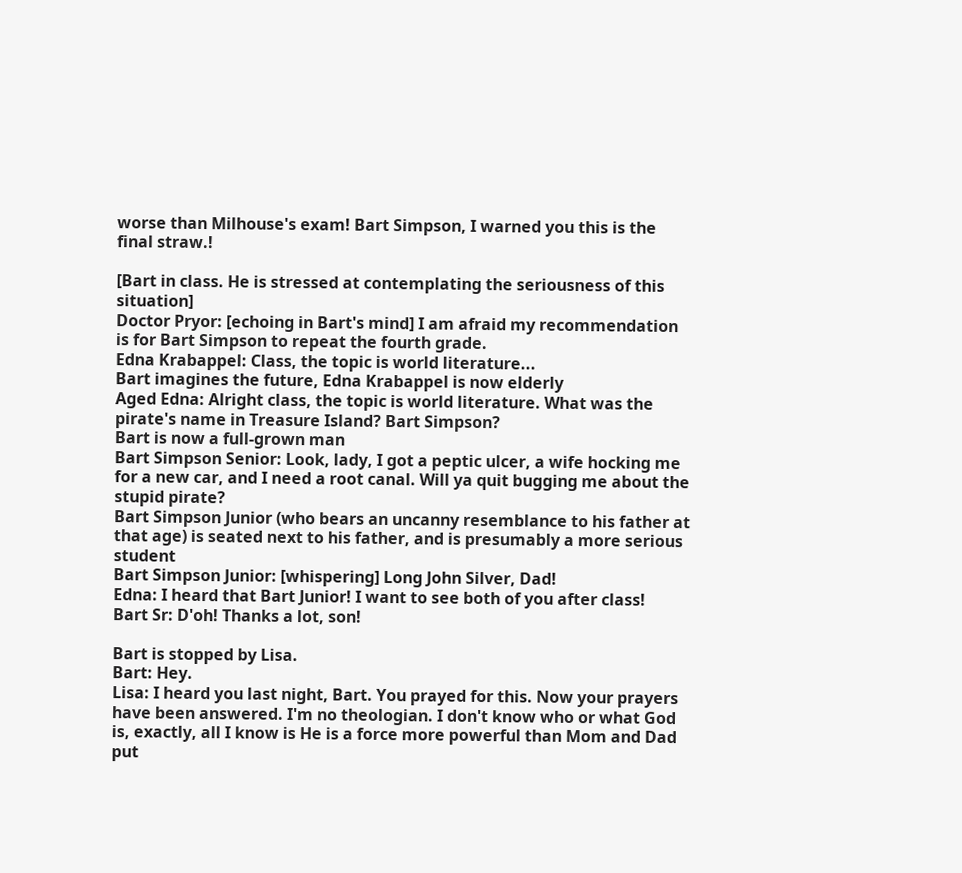worse than Milhouse's exam! Bart Simpson, I warned you this is the final straw.!

[Bart in class. He is stressed at contemplating the seriousness of this situation]
Doctor Pryor: [echoing in Bart's mind] I am afraid my recommendation is for Bart Simpson to repeat the fourth grade.
Edna Krabappel: Class, the topic is world literature...
Bart imagines the future, Edna Krabappel is now elderly
Aged Edna: Alright class, the topic is world literature. What was the pirate's name in Treasure Island? Bart Simpson?
Bart is now a full-grown man
Bart Simpson Senior: Look, lady, I got a peptic ulcer, a wife hocking me for a new car, and I need a root canal. Will ya quit bugging me about the stupid pirate?
Bart Simpson Junior (who bears an uncanny resemblance to his father at that age) is seated next to his father, and is presumably a more serious student
Bart Simpson Junior: [whispering] Long John Silver, Dad!
Edna: I heard that Bart Junior! I want to see both of you after class!
Bart Sr: D'oh! Thanks a lot, son!

Bart is stopped by Lisa.
Bart: Hey.
Lisa: I heard you last night, Bart. You prayed for this. Now your prayers have been answered. I'm no theologian. I don't know who or what God is, exactly, all I know is He is a force more powerful than Mom and Dad put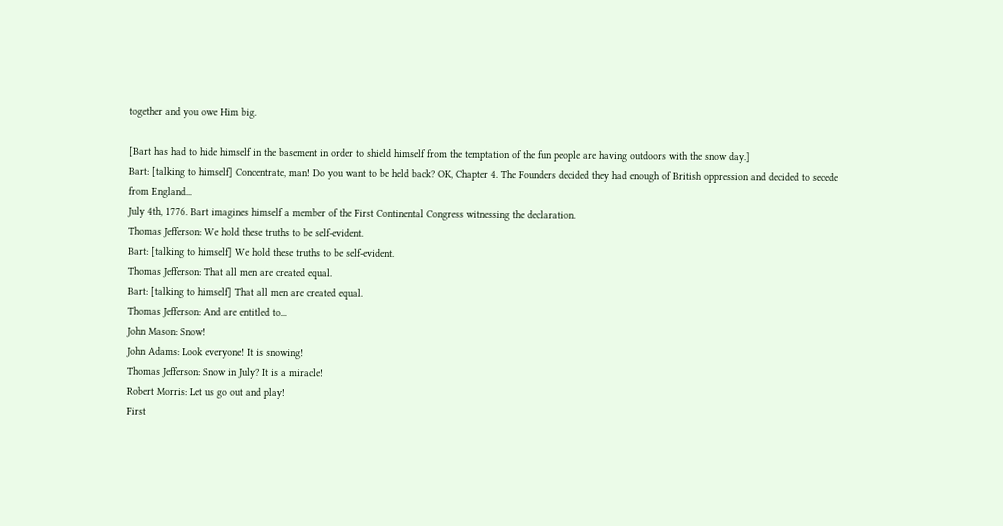together and you owe Him big.

[Bart has had to hide himself in the basement in order to shield himself from the temptation of the fun people are having outdoors with the snow day.]
Bart: [talking to himself] Concentrate, man! Do you want to be held back? OK, Chapter 4. The Founders decided they had enough of British oppression and decided to secede from England...
July 4th, 1776. Bart imagines himself a member of the First Continental Congress witnessing the declaration.
Thomas Jefferson: We hold these truths to be self-evident.
Bart: [talking to himself] We hold these truths to be self-evident.
Thomas Jefferson: That all men are created equal.
Bart: [talking to himself] That all men are created equal.
Thomas Jefferson: And are entitled to...
John Mason: Snow!
John Adams: Look everyone! It is snowing!
Thomas Jefferson: Snow in July? It is a miracle!
Robert Morris: Let us go out and play!
First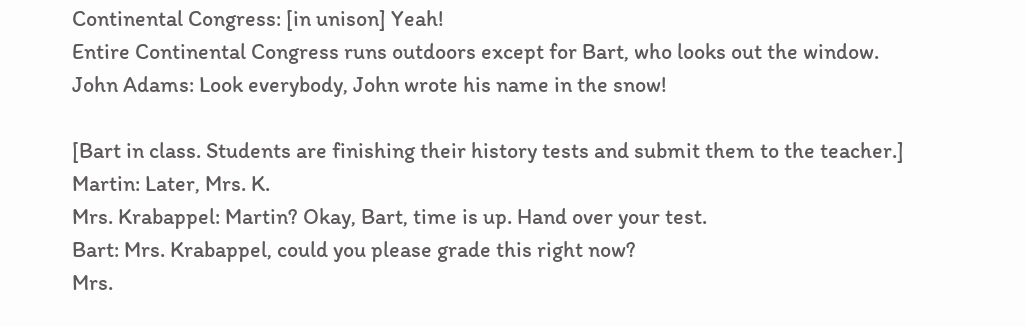Continental Congress: [in unison] Yeah!
Entire Continental Congress runs outdoors except for Bart, who looks out the window.
John Adams: Look everybody, John wrote his name in the snow!

[Bart in class. Students are finishing their history tests and submit them to the teacher.]
Martin: Later, Mrs. K.
Mrs. Krabappel: Martin? Okay, Bart, time is up. Hand over your test.
Bart: Mrs. Krabappel, could you please grade this right now?
Mrs.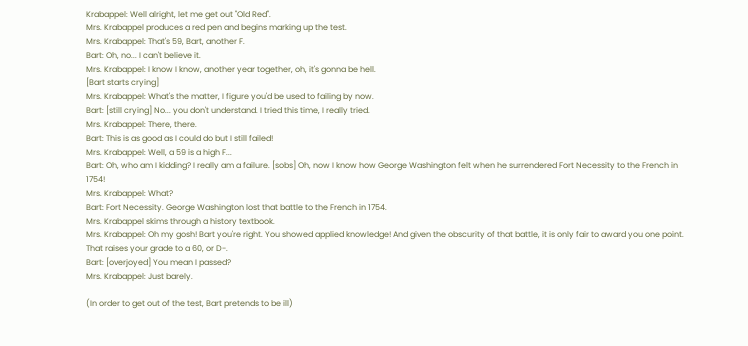Krabappel: Well alright, let me get out "Old Red".
Mrs. Krabappel produces a red pen and begins marking up the test.
Mrs. Krabappel: That's 59, Bart, another F.
Bart: Oh, no... I can't believe it.
Mrs. Krabappel: I know I know, another year together, oh, it's gonna be hell.
[Bart starts crying]
Mrs. Krabappel: What's the matter, I figure you'd be used to failing by now.
Bart: [still crying] No... you don't understand. I tried this time, I really tried.
Mrs. Krabappel: There, there.
Bart: This is as good as I could do but I still failed!
Mrs. Krabappel: Well, a 59 is a high F...
Bart: Oh, who am I kidding? I really am a failure. [sobs] Oh, now I know how George Washington felt when he surrendered Fort Necessity to the French in 1754!
Mrs. Krabappel: What?
Bart: Fort Necessity. George Washington lost that battle to the French in 1754.
Mrs. Krabappel skims through a history textbook.
Mrs. Krabappel: Oh my gosh! Bart you're right. You showed applied knowledge! And given the obscurity of that battle, it is only fair to award you one point. That raises your grade to a 60, or D-.
Bart: [overjoyed] You mean I passed?
Mrs. Krabappel: Just barely.

(In order to get out of the test, Bart pretends to be ill)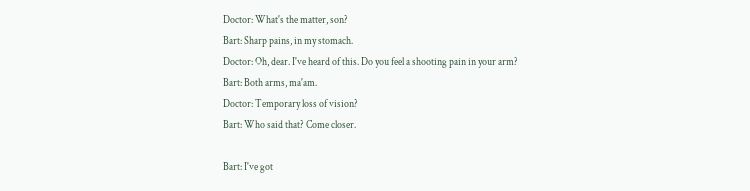Doctor: What's the matter, son?
Bart: Sharp pains, in my stomach.
Doctor: Oh, dear. I've heard of this. Do you feel a shooting pain in your arm?
Bart: Both arms, ma'am.
Doctor: Temporary loss of vision?
Bart: Who said that? Come closer.

Bart: I've got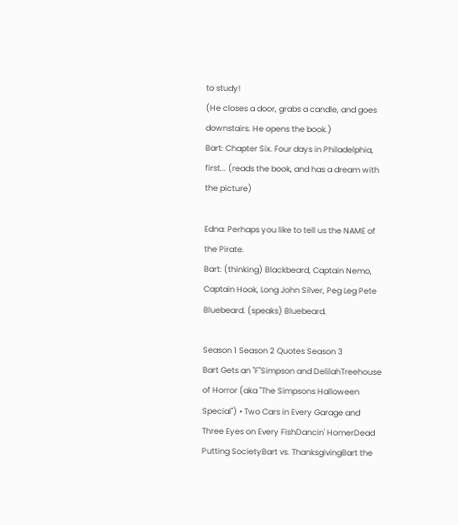to study!
(He closes a door, grabs a candle, and goes downstairs. He opens the book.)
Bart: Chapter Six. Four days in Philadelphia, first... (reads the book, and has a dream with the picture)

Edna: Perhaps you like to tell us the NAME of the Pirate.
Bart: (thinking) Blackbeard, Captain Nemo, Captain Hook, Long John Silver, Peg Leg Pete Bluebeard. (speaks) Bluebeard.

Season 1 Season 2 Quotes Season 3
Bart Gets an "F"Simpson and DelilahTreehouse of Horror (aka "The Simpsons Halloween Special") • Two Cars in Every Garage and Three Eyes on Every FishDancin' HomerDead Putting SocietyBart vs. ThanksgivingBart the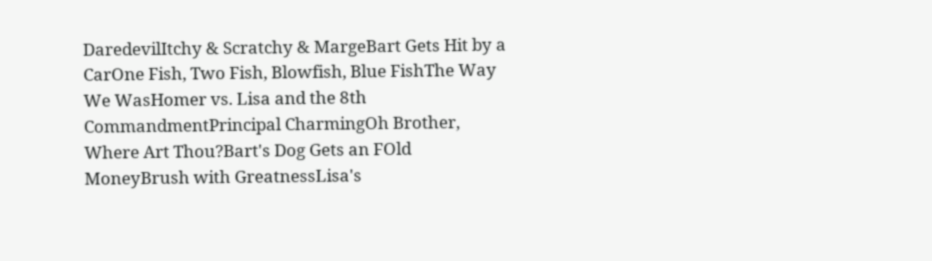DaredevilItchy & Scratchy & MargeBart Gets Hit by a CarOne Fish, Two Fish, Blowfish, Blue FishThe Way We WasHomer vs. Lisa and the 8th CommandmentPrincipal CharmingOh Brother, Where Art Thou?Bart's Dog Gets an FOld MoneyBrush with GreatnessLisa's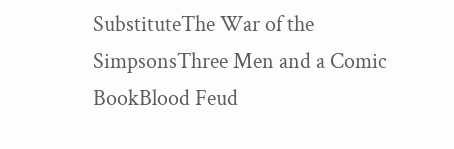SubstituteThe War of the SimpsonsThree Men and a Comic BookBlood Feud